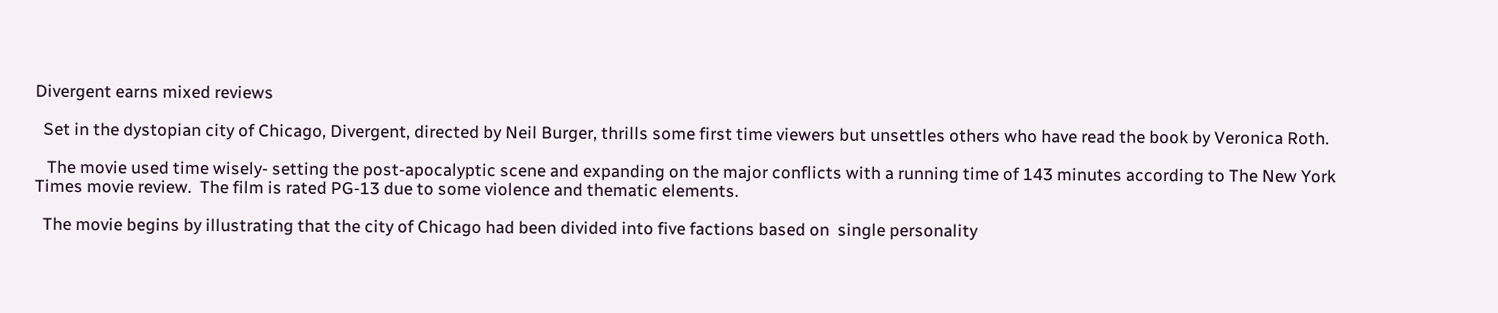Divergent earns mixed reviews

  Set in the dystopian city of Chicago, Divergent, directed by Neil Burger, thrills some first time viewers but unsettles others who have read the book by Veronica Roth.

   The movie used time wisely- setting the post-apocalyptic scene and expanding on the major conflicts with a running time of 143 minutes according to The New York Times movie review.  The film is rated PG-13 due to some violence and thematic elements.

  The movie begins by illustrating that the city of Chicago had been divided into five factions based on  single personality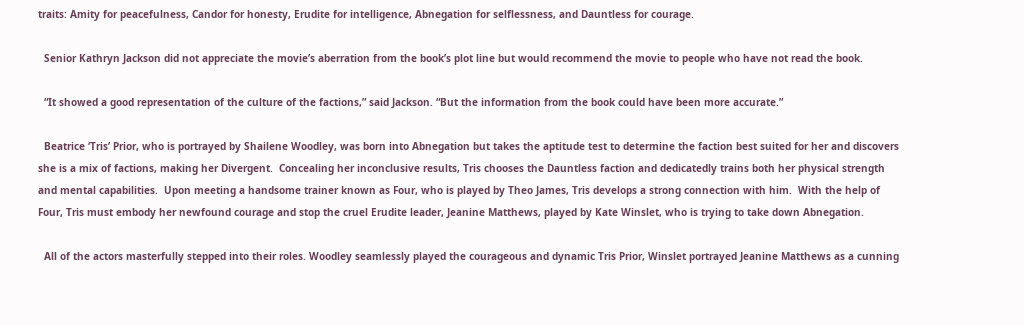traits: Amity for peacefulness, Candor for honesty, Erudite for intelligence, Abnegation for selflessness, and Dauntless for courage.

  Senior Kathryn Jackson did not appreciate the movie’s aberration from the book’s plot line but would recommend the movie to people who have not read the book.

  “It showed a good representation of the culture of the factions,” said Jackson. “But the information from the book could have been more accurate.”

  Beatrice ‘Tris’ Prior, who is portrayed by Shailene Woodley, was born into Abnegation but takes the aptitude test to determine the faction best suited for her and discovers she is a mix of factions, making her Divergent.  Concealing her inconclusive results, Tris chooses the Dauntless faction and dedicatedly trains both her physical strength and mental capabilities.  Upon meeting a handsome trainer known as Four, who is played by Theo James, Tris develops a strong connection with him.  With the help of Four, Tris must embody her newfound courage and stop the cruel Erudite leader, Jeanine Matthews, played by Kate Winslet, who is trying to take down Abnegation.

  All of the actors masterfully stepped into their roles. Woodley seamlessly played the courageous and dynamic Tris Prior, Winslet portrayed Jeanine Matthews as a cunning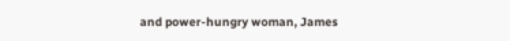and power-hungry woman, James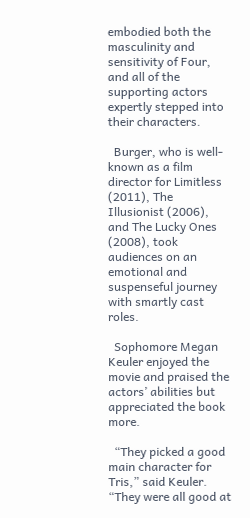embodied both the masculinity and sensitivity of Four, and all of the supporting actors expertly stepped into their characters.

  Burger, who is well-known as a film director for Limitless (2011), The Illusionist (2006), and The Lucky Ones (2008), took audiences on an emotional and suspenseful journey with smartly cast roles.

  Sophomore Megan Keuler enjoyed the movie and praised the actors’ abilities but appreciated the book more.

  “They picked a good main character for Tris,” said Keuler. “They were all good at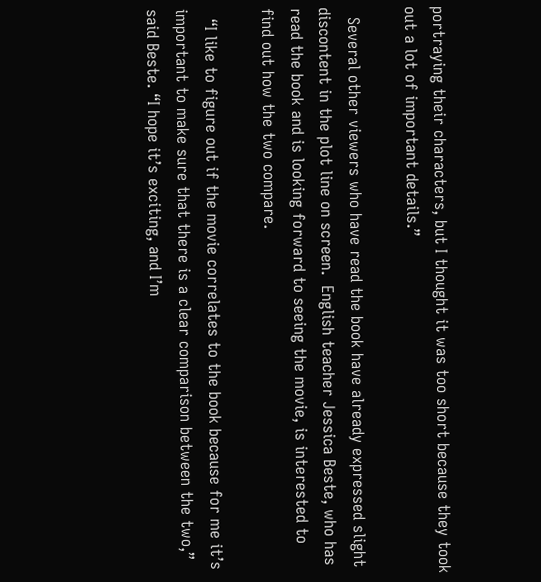portraying their characters, but I thought it was too short because they took out a lot of important details.”

  Several other viewers who have read the book have already expressed slight discontent in the plot line on screen.  English teacher Jessica Beste, who has read the book and is looking forward to seeing the movie, is interested to find out how the two compare.

  “I like to figure out if the movie correlates to the book because for me it’s important to make sure that there is a clear comparison between the two,” said Beste. “I hope it’s exciting, and I’m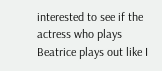interested to see if the actress who plays Beatrice plays out like I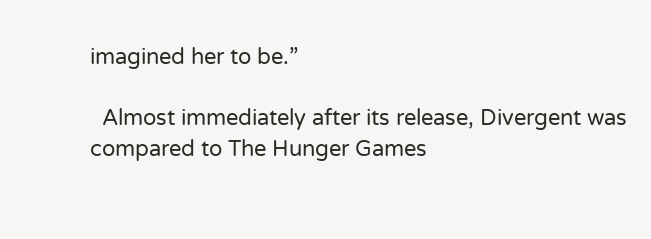imagined her to be.”

  Almost immediately after its release, Divergent was compared to The Hunger Games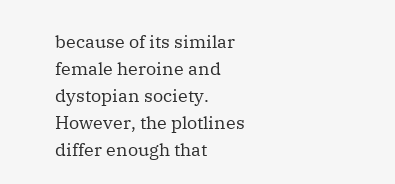because of its similar female heroine and dystopian society.  However, the plotlines differ enough that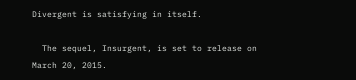Divergent is satisfying in itself.

  The sequel, Insurgent, is set to release on March 20, 2015.